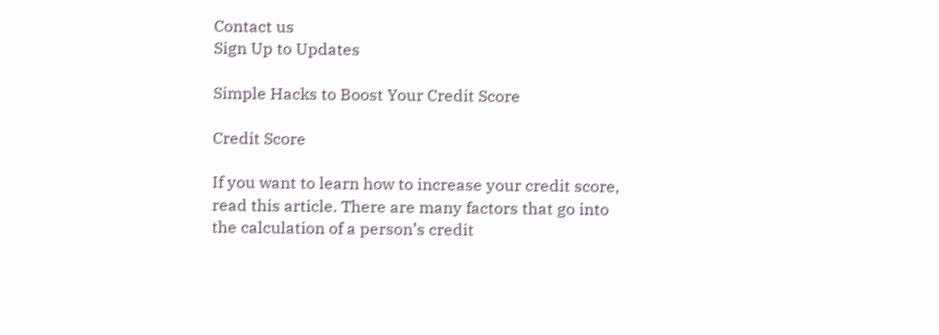Contact us
Sign Up to Updates

Simple Hacks to Boost Your Credit Score

Credit Score

If you want to learn how to increase your credit score, read this article. There are many factors that go into the calculation of a person’s credit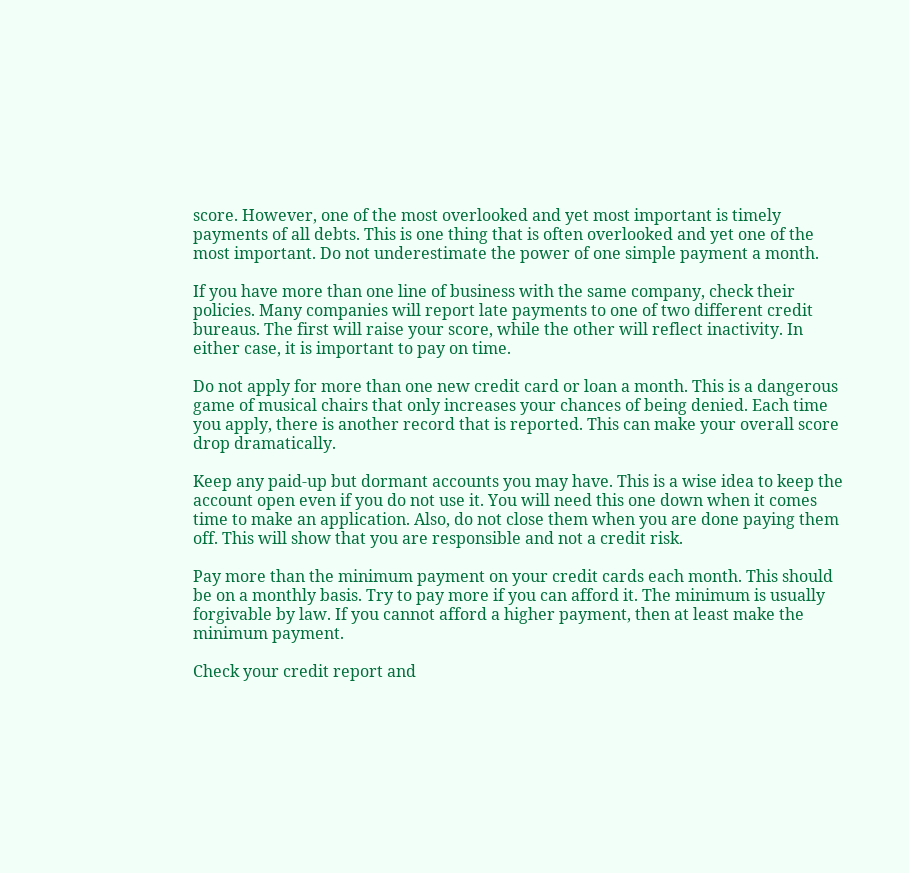score. However, one of the most overlooked and yet most important is timely payments of all debts. This is one thing that is often overlooked and yet one of the most important. Do not underestimate the power of one simple payment a month.

If you have more than one line of business with the same company, check their policies. Many companies will report late payments to one of two different credit bureaus. The first will raise your score, while the other will reflect inactivity. In either case, it is important to pay on time.

Do not apply for more than one new credit card or loan a month. This is a dangerous game of musical chairs that only increases your chances of being denied. Each time you apply, there is another record that is reported. This can make your overall score drop dramatically.

Keep any paid-up but dormant accounts you may have. This is a wise idea to keep the account open even if you do not use it. You will need this one down when it comes time to make an application. Also, do not close them when you are done paying them off. This will show that you are responsible and not a credit risk.

Pay more than the minimum payment on your credit cards each month. This should be on a monthly basis. Try to pay more if you can afford it. The minimum is usually forgivable by law. If you cannot afford a higher payment, then at least make the minimum payment.

Check your credit report and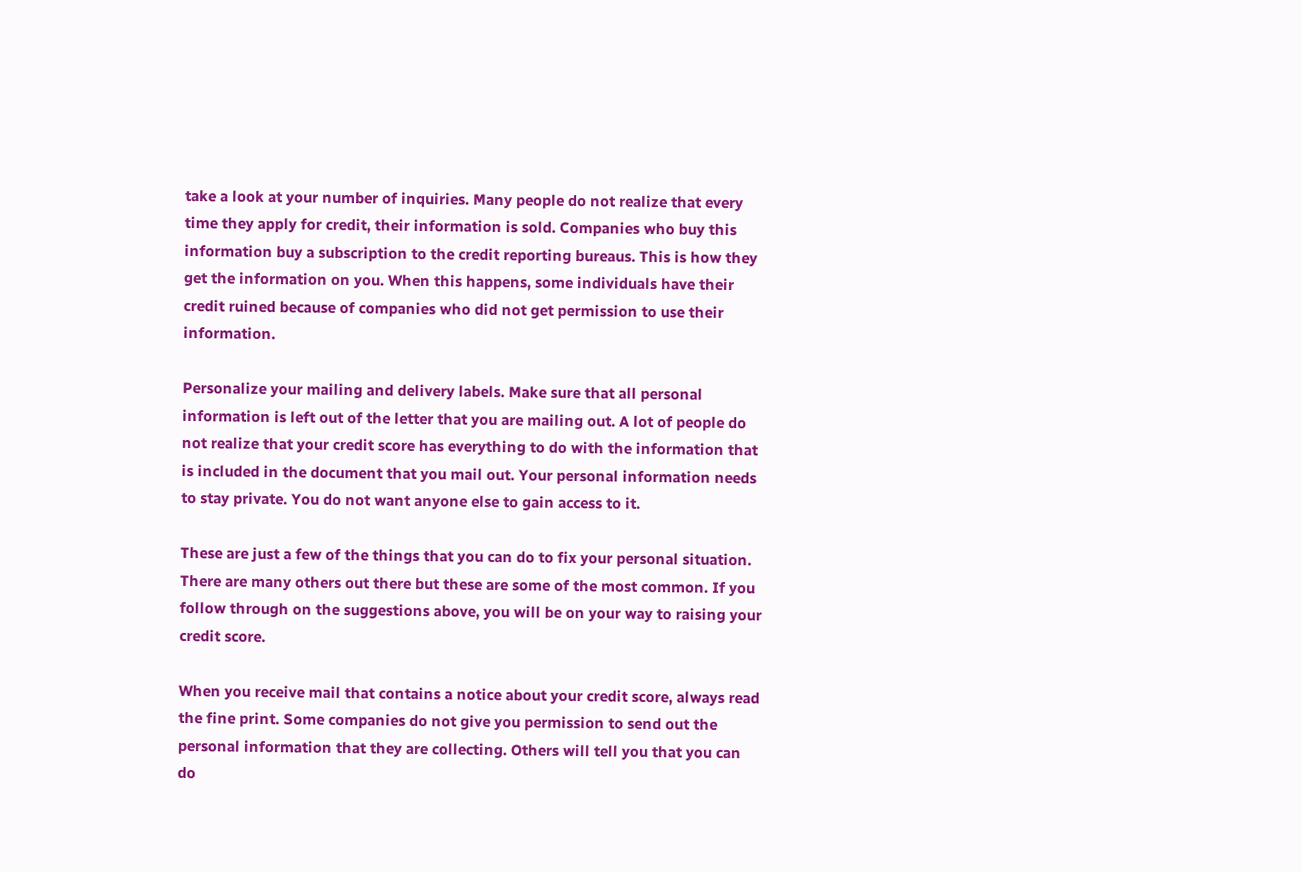take a look at your number of inquiries. Many people do not realize that every time they apply for credit, their information is sold. Companies who buy this information buy a subscription to the credit reporting bureaus. This is how they get the information on you. When this happens, some individuals have their credit ruined because of companies who did not get permission to use their information.

Personalize your mailing and delivery labels. Make sure that all personal information is left out of the letter that you are mailing out. A lot of people do not realize that your credit score has everything to do with the information that is included in the document that you mail out. Your personal information needs to stay private. You do not want anyone else to gain access to it.

These are just a few of the things that you can do to fix your personal situation. There are many others out there but these are some of the most common. If you follow through on the suggestions above, you will be on your way to raising your credit score.

When you receive mail that contains a notice about your credit score, always read the fine print. Some companies do not give you permission to send out the personal information that they are collecting. Others will tell you that you can do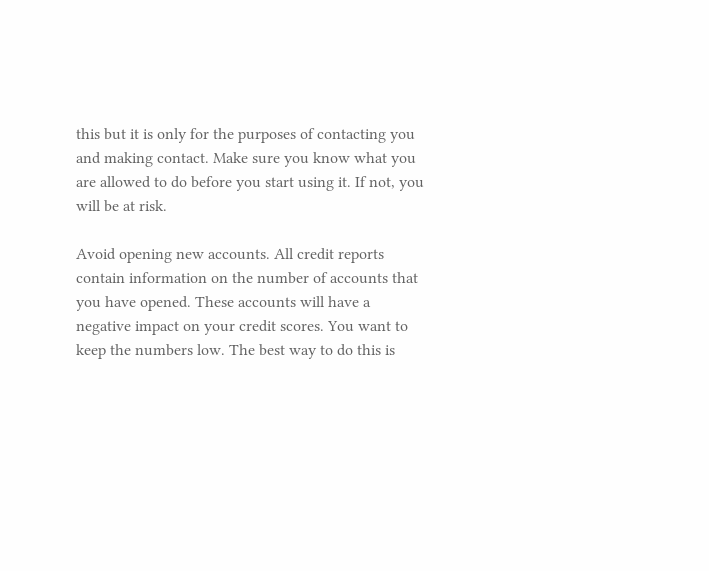this but it is only for the purposes of contacting you and making contact. Make sure you know what you are allowed to do before you start using it. If not, you will be at risk.

Avoid opening new accounts. All credit reports contain information on the number of accounts that you have opened. These accounts will have a negative impact on your credit scores. You want to keep the numbers low. The best way to do this is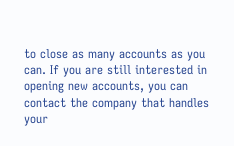to close as many accounts as you can. If you are still interested in opening new accounts, you can contact the company that handles your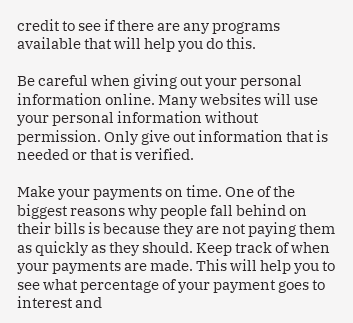credit to see if there are any programs available that will help you do this.

Be careful when giving out your personal information online. Many websites will use your personal information without permission. Only give out information that is needed or that is verified.

Make your payments on time. One of the biggest reasons why people fall behind on their bills is because they are not paying them as quickly as they should. Keep track of when your payments are made. This will help you to see what percentage of your payment goes to interest and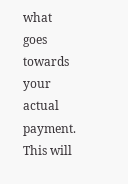what goes towards your actual payment. This will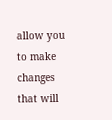allow you to make changes that will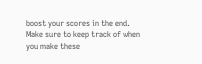boost your scores in the end. Make sure to keep track of when you make these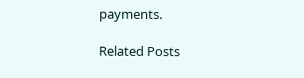payments.

Related Posts